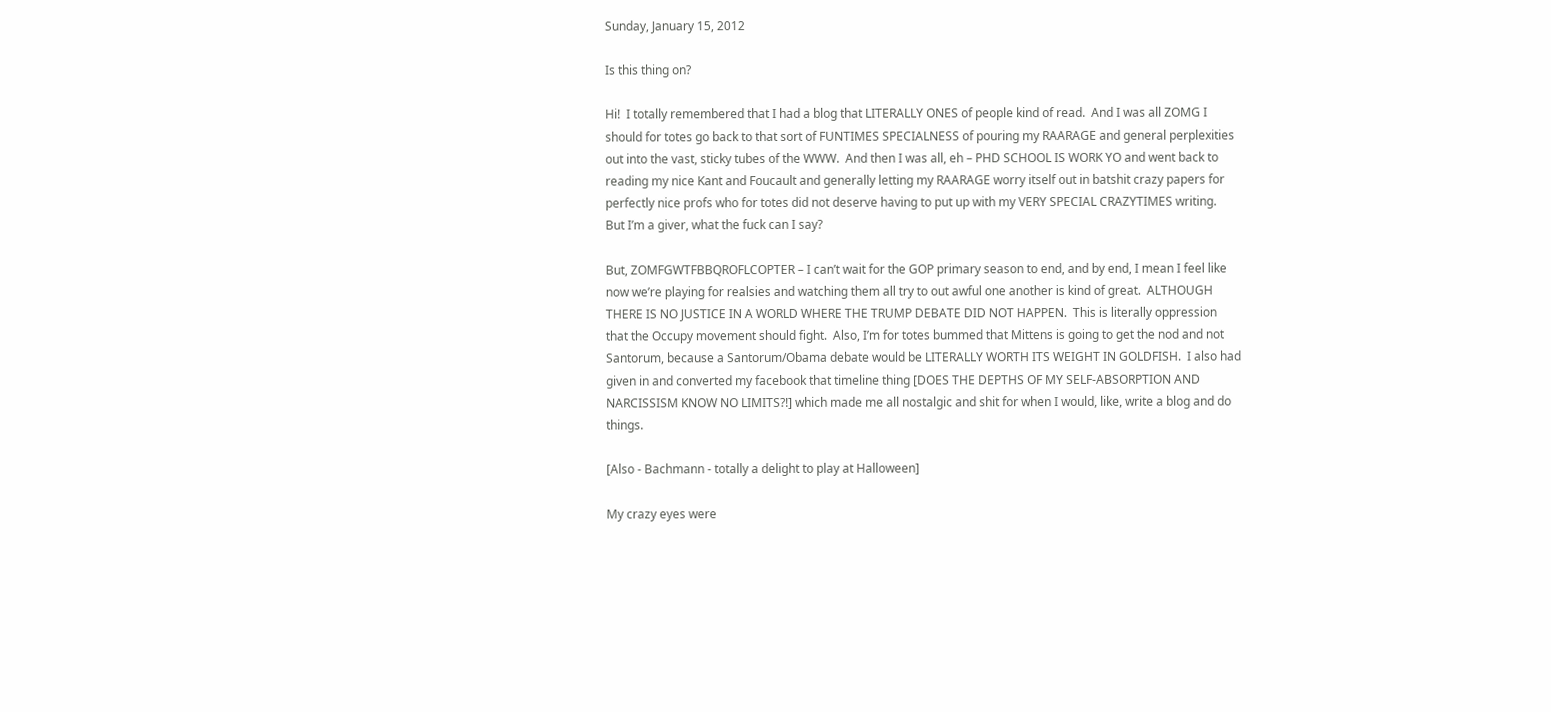Sunday, January 15, 2012

Is this thing on?

Hi!  I totally remembered that I had a blog that LITERALLY ONES of people kind of read.  And I was all ZOMG I should for totes go back to that sort of FUNTIMES SPECIALNESS of pouring my RAARAGE and general perplexities out into the vast, sticky tubes of the WWW.  And then I was all, eh – PHD SCHOOL IS WORK YO and went back to reading my nice Kant and Foucault and generally letting my RAARAGE worry itself out in batshit crazy papers for perfectly nice profs who for totes did not deserve having to put up with my VERY SPECIAL CRAZYTIMES writing.
But I’m a giver, what the fuck can I say?

But, ZOMFGWTFBBQROFLCOPTER – I can’t wait for the GOP primary season to end, and by end, I mean I feel like now we’re playing for realsies and watching them all try to out awful one another is kind of great.  ALTHOUGH THERE IS NO JUSTICE IN A WORLD WHERE THE TRUMP DEBATE DID NOT HAPPEN.  This is literally oppression that the Occupy movement should fight.  Also, I’m for totes bummed that Mittens is going to get the nod and not Santorum, because a Santorum/Obama debate would be LITERALLY WORTH ITS WEIGHT IN GOLDFISH.  I also had given in and converted my facebook that timeline thing [DOES THE DEPTHS OF MY SELF-ABSORPTION AND NARCISSISM KNOW NO LIMITS?!] which made me all nostalgic and shit for when I would, like, write a blog and do things.

[Also - Bachmann - totally a delight to play at Halloween]

My crazy eyes were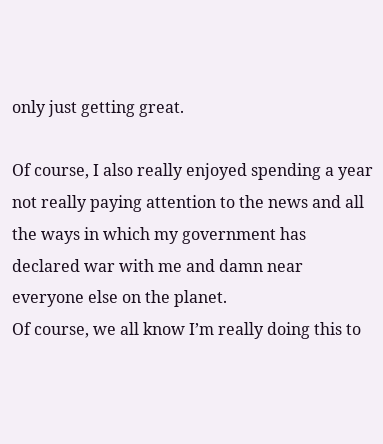only just getting great.

Of course, I also really enjoyed spending a year not really paying attention to the news and all the ways in which my government has declared war with me and damn near everyone else on the planet.
Of course, we all know I’m really doing this to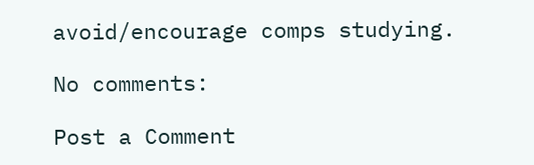avoid/encourage comps studying.

No comments:

Post a Comment